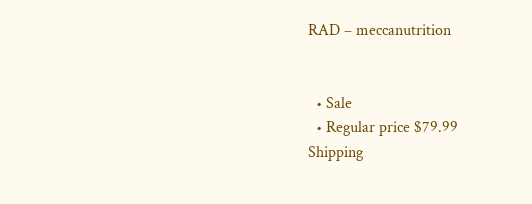RAD – meccanutrition


  • Sale
  • Regular price $79.99
Shipping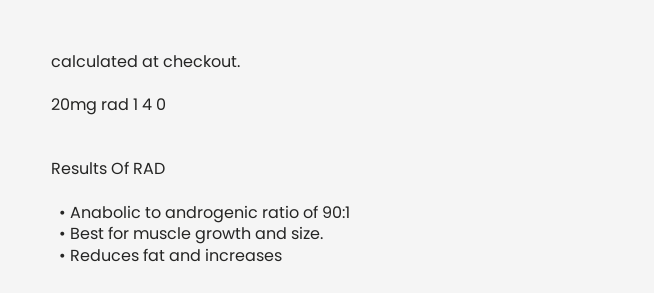calculated at checkout.

20mg rad 1 4 0


Results Of RAD

  • Anabolic to androgenic ratio of 90:1
  • Best for muscle growth and size.
  • Reduces fat and increases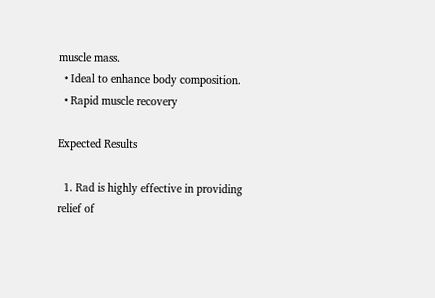muscle mass.
  • Ideal to enhance body composition.
  • Rapid muscle recovery

Expected Results

  1. Rad is highly effective in providing relief of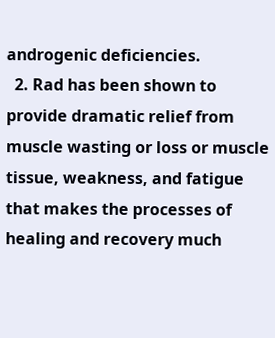androgenic deficiencies.
  2. Rad has been shown to provide dramatic relief from muscle wasting or loss or muscle tissue, weakness, and fatigue that makes the processes of healing and recovery much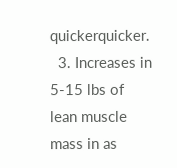quickerquicker.
  3. Increases in 5-15 lbs of lean muscle mass in as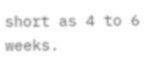short as 4 to 6 weeks.